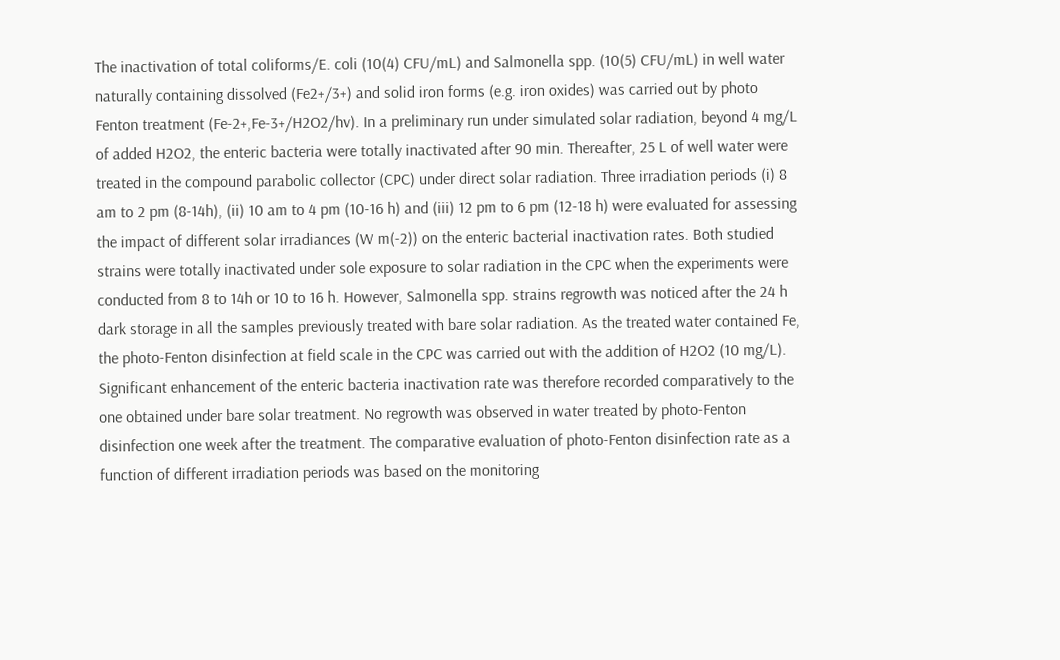The inactivation of total coliforms/E. coli (10(4) CFU/mL) and Salmonella spp. (10(5) CFU/mL) in well water naturally containing dissolved (Fe2+/3+) and solid iron forms (e.g. iron oxides) was carried out by photo Fenton treatment (Fe-2+,Fe-3+/H2O2/hv). In a preliminary run under simulated solar radiation, beyond 4 mg/L of added H2O2, the enteric bacteria were totally inactivated after 90 min. Thereafter, 25 L of well water were treated in the compound parabolic collector (CPC) under direct solar radiation. Three irradiation periods (i) 8 am to 2 pm (8-14h), (ii) 10 am to 4 pm (10-16 h) and (iii) 12 pm to 6 pm (12-18 h) were evaluated for assessing the impact of different solar irradiances (W m(-2)) on the enteric bacterial inactivation rates. Both studied strains were totally inactivated under sole exposure to solar radiation in the CPC when the experiments were conducted from 8 to 14h or 10 to 16 h. However, Salmonella spp. strains regrowth was noticed after the 24 h dark storage in all the samples previously treated with bare solar radiation. As the treated water contained Fe, the photo-Fenton disinfection at field scale in the CPC was carried out with the addition of H2O2 (10 mg/L). Significant enhancement of the enteric bacteria inactivation rate was therefore recorded comparatively to the one obtained under bare solar treatment. No regrowth was observed in water treated by photo-Fenton disinfection one week after the treatment. The comparative evaluation of photo-Fenton disinfection rate as a function of different irradiation periods was based on the monitoring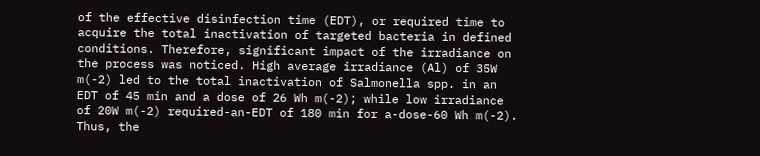of the effective disinfection time (EDT), or required time to acquire the total inactivation of targeted bacteria in defined conditions. Therefore, significant impact of the irradiance on the process was noticed. High average irradiance (Al) of 35W m(-2) led to the total inactivation of Salmonella spp. in an EDT of 45 min and a dose of 26 Wh m(-2); while low irradiance of 20W m(-2) required-an-EDT of 180 min for a-dose-60 Wh m(-2). Thus, the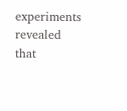experiments revealed that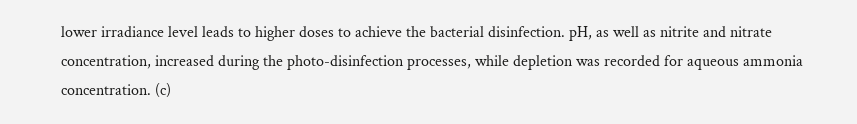lower irradiance level leads to higher doses to achieve the bacterial disinfection. pH, as well as nitrite and nitrate concentration, increased during the photo-disinfection processes, while depletion was recorded for aqueous ammonia concentration. (c)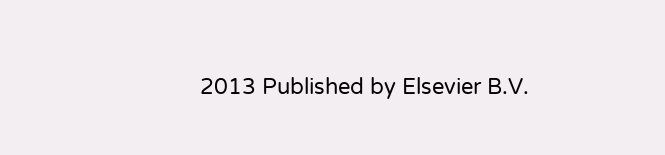2013 Published by Elsevier B.V.